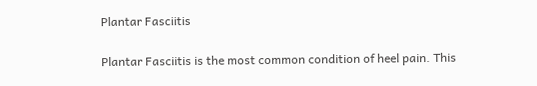Plantar Fasciitis

Plantar Fasciitis is the most common condition of heel pain. This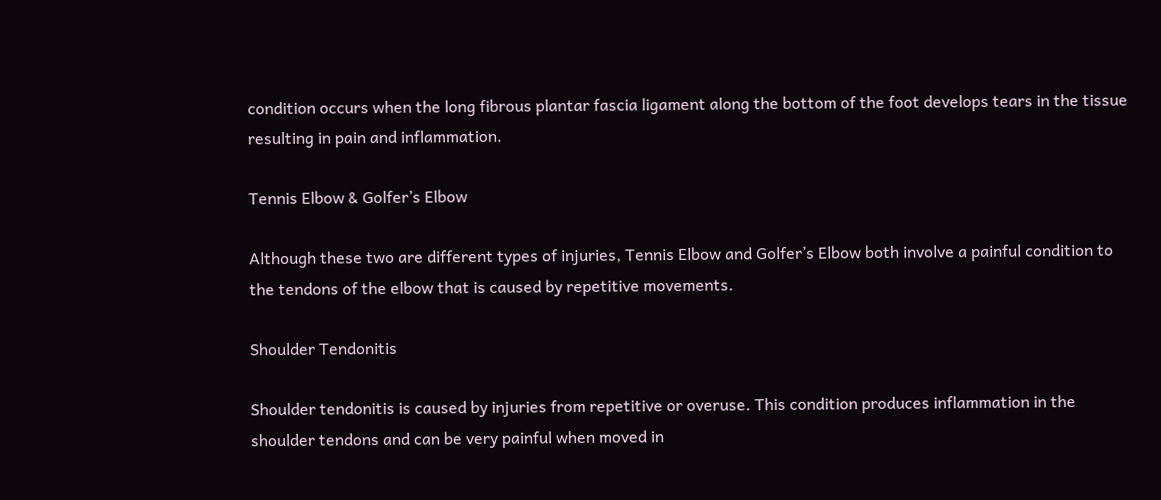condition occurs when the long fibrous plantar fascia ligament along the bottom of the foot develops tears in the tissue resulting in pain and inflammation.

Tennis Elbow & Golfer’s Elbow

Although these two are different types of injuries, Tennis Elbow and Golfer’s Elbow both involve a painful condition to the tendons of the elbow that is caused by repetitive movements.

Shoulder Tendonitis

Shoulder tendonitis is caused by injuries from repetitive or overuse. This condition produces inflammation in the shoulder tendons and can be very painful when moved in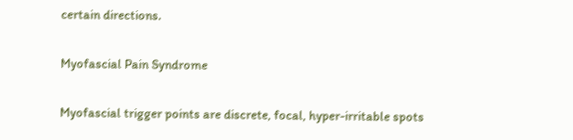certain directions.

Myofascial Pain Syndrome

Myofascial trigger points are discrete, focal, hyper-irritable spots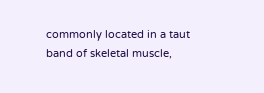commonly located in a taut band of skeletal muscle,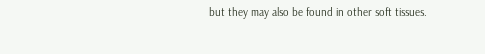but they may also be found in other soft tissues.